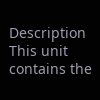Description   This unit contains the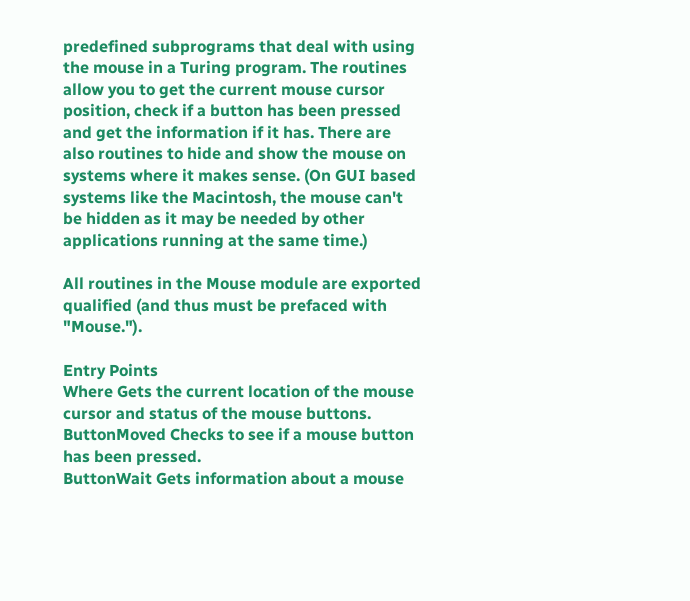predefined subprograms that deal with using the mouse in a Turing program. The routines allow you to get the current mouse cursor position, check if a button has been pressed and get the information if it has. There are also routines to hide and show the mouse on systems where it makes sense. (On GUI based systems like the Macintosh, the mouse can't be hidden as it may be needed by other applications running at the same time.)

All routines in the Mouse module are exported qualified (and thus must be prefaced with "Mouse.").

Entry Points
Where Gets the current location of the mouse cursor and status of the mouse buttons.
ButtonMoved Checks to see if a mouse button has been pressed.
ButtonWait Gets information about a mouse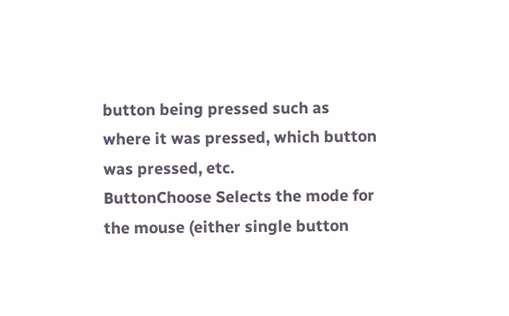button being pressed such as where it was pressed, which button was pressed, etc.
ButtonChoose Selects the mode for the mouse (either single button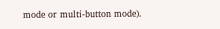mode or multi-button mode).